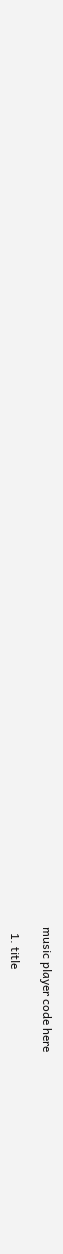music player code here

  1. title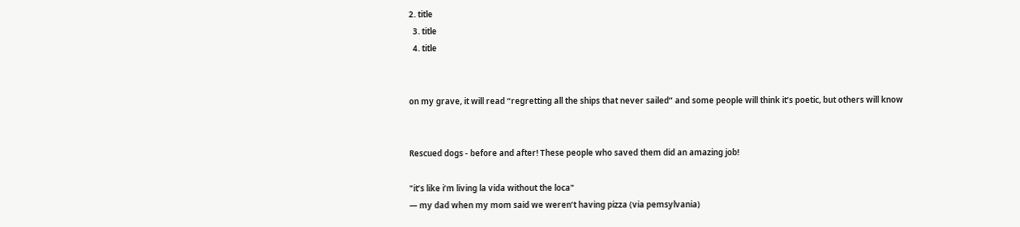2. title
  3. title
  4. title


on my grave, it will read “regretting all the ships that never sailed” and some people will think it’s poetic, but others will know


Rescued dogs - before and after! These people who saved them did an amazing job!

"it’s like i’m living la vida without the loca"
— my dad when my mom said we weren’t having pizza (via pemsylvania)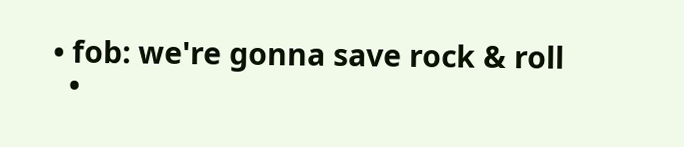• fob: we're gonna save rock & roll
  •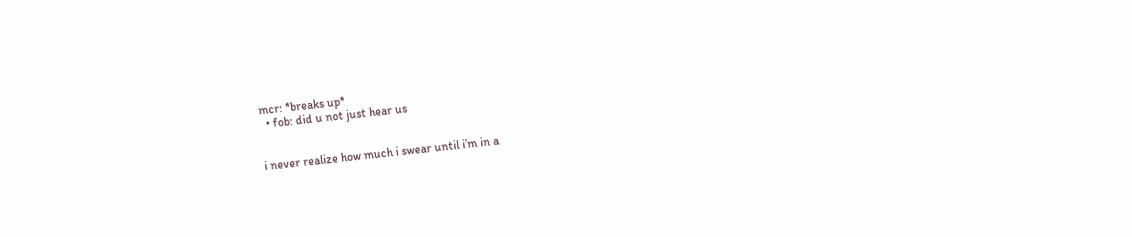mcr: *breaks up*
  • fob: did u not just hear us


i never realize how much i swear until i’m in a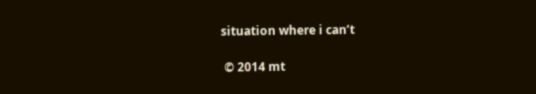situation where i can’t

 © 2014 mt